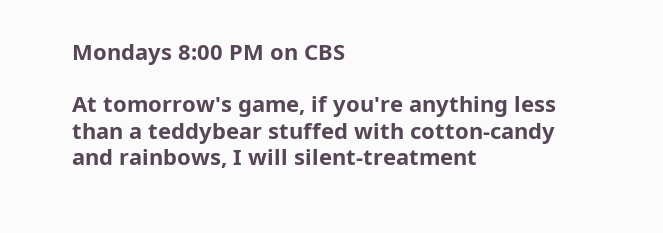Mondays 8:00 PM on CBS

At tomorrow's game, if you're anything less than a teddybear stuffed with cotton-candy and rainbows, I will silent-treatment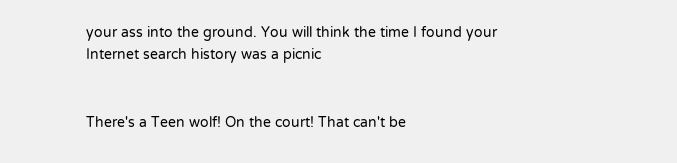your ass into the ground. You will think the time I found your Internet search history was a picnic


There's a Teen wolf! On the court! That can't be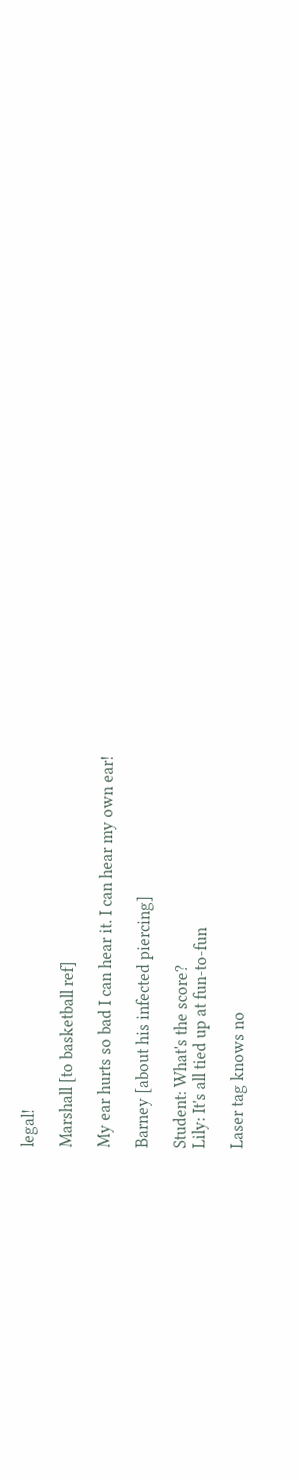legal!

Marshall [to basketball ref]

My ear hurts so bad I can hear it. I can hear my own ear!

Barney [about his infected piercing]

Student: What's the score?
Lily: It's all tied up at fun-to-fun

Laser tag knows no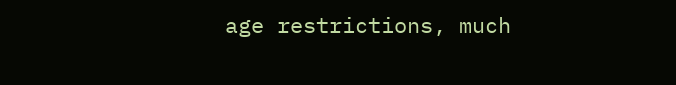age restrictions, much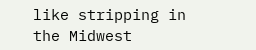like stripping in the Midwest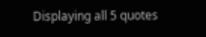Displaying all 5 quotes